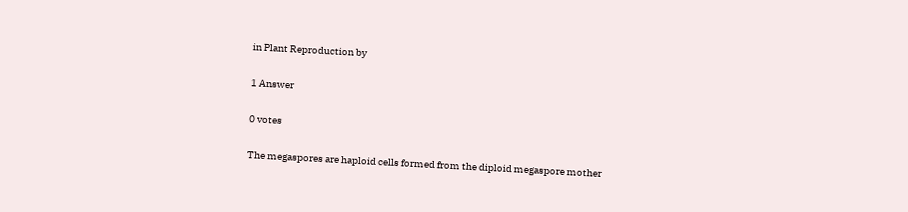in Plant Reproduction by

1 Answer

0 votes

The megaspores are haploid cells formed from the diploid megaspore mother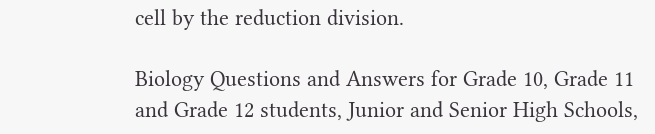cell by the reduction division.

Biology Questions and Answers for Grade 10, Grade 11 and Grade 12 students, Junior and Senior High Schools,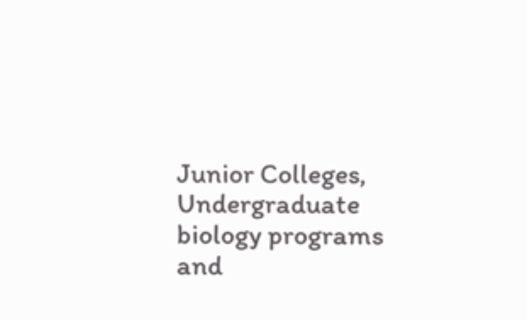Junior Colleges, Undergraduate biology programs and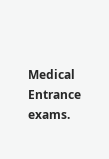Medical Entrance exams.